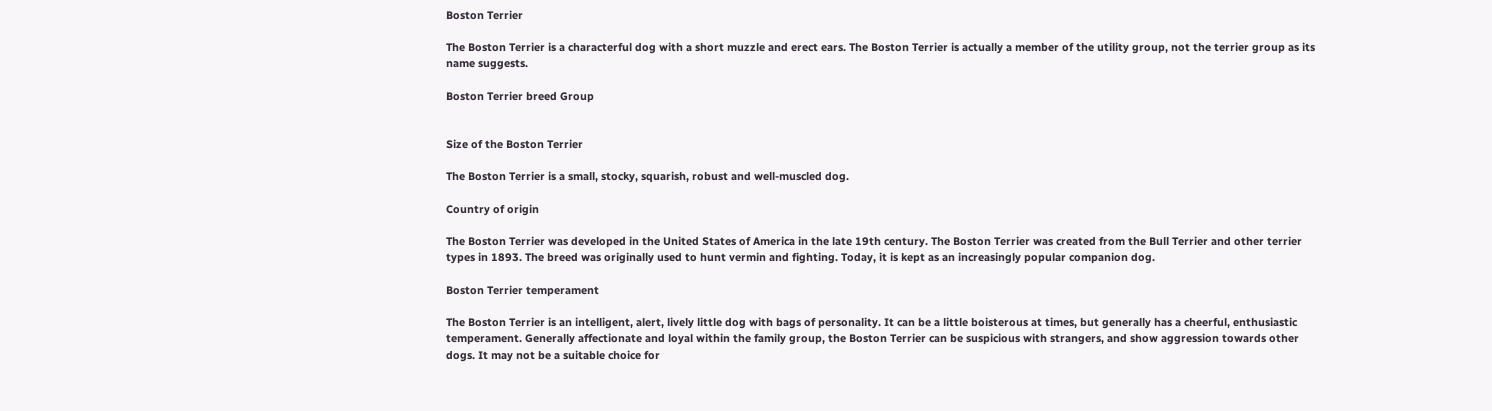Boston Terrier

The Boston Terrier is a characterful dog with a short muzzle and erect ears. The Boston Terrier is actually a member of the utility group, not the terrier group as its name suggests.

Boston Terrier breed Group


Size of the Boston Terrier

The Boston Terrier is a small, stocky, squarish, robust and well-muscled dog.

Country of origin

The Boston Terrier was developed in the United States of America in the late 19th century. The Boston Terrier was created from the Bull Terrier and other terrier types in 1893. The breed was originally used to hunt vermin and fighting. Today, it is kept as an increasingly popular companion dog.

Boston Terrier temperament

The Boston Terrier is an intelligent, alert, lively little dog with bags of personality. It can be a little boisterous at times, but generally has a cheerful, enthusiastic temperament. Generally affectionate and loyal within the family group, the Boston Terrier can be suspicious with strangers, and show aggression towards other dogs. It may not be a suitable choice for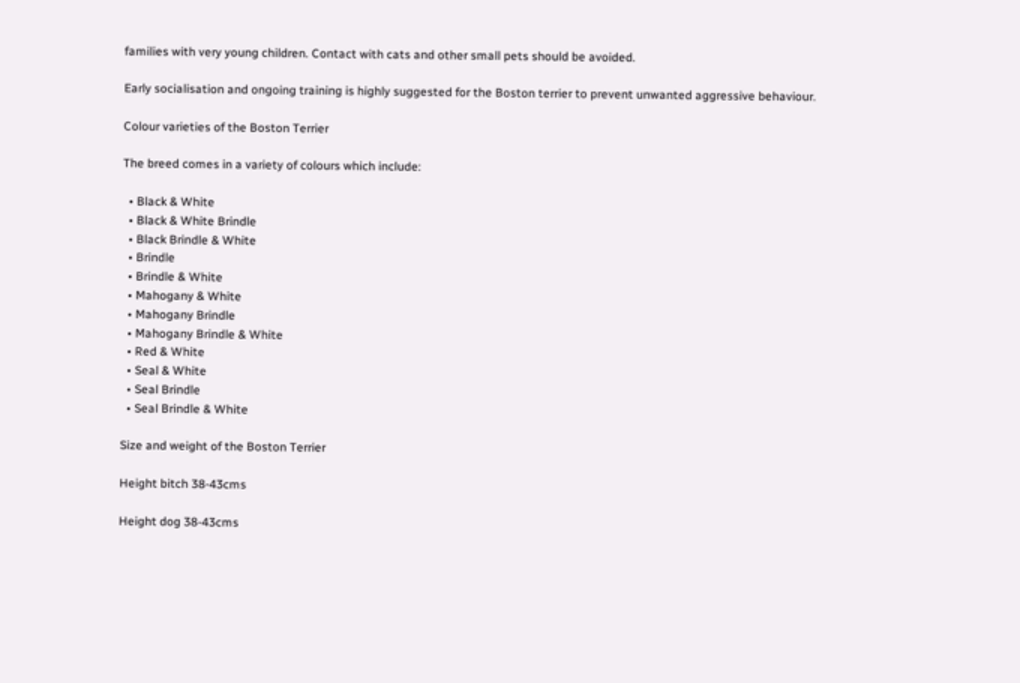families with very young children. Contact with cats and other small pets should be avoided.

Early socialisation and ongoing training is highly suggested for the Boston terrier to prevent unwanted aggressive behaviour.

Colour varieties of the Boston Terrier

The breed comes in a variety of colours which include:

  • Black & White
  • Black & White Brindle
  • Black Brindle & White
  • Brindle
  • Brindle & White
  • Mahogany & White
  • Mahogany Brindle
  • Mahogany Brindle & White
  • Red & White
  • Seal & White
  • Seal Brindle
  • Seal Brindle & White

Size and weight of the Boston Terrier

Height bitch 38-43cms

Height dog 38-43cms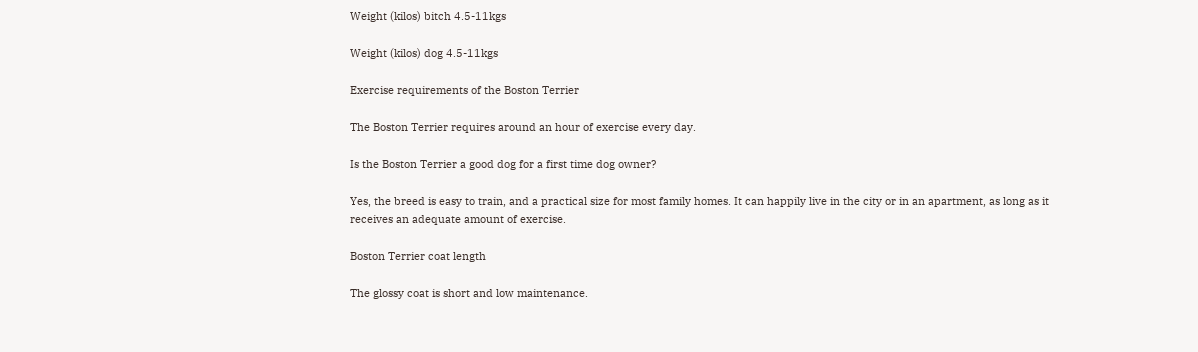Weight (kilos) bitch 4.5-11kgs

Weight (kilos) dog 4.5-11kgs

Exercise requirements of the Boston Terrier

The Boston Terrier requires around an hour of exercise every day.

Is the Boston Terrier a good dog for a first time dog owner?

Yes, the breed is easy to train, and a practical size for most family homes. It can happily live in the city or in an apartment, as long as it receives an adequate amount of exercise.

Boston Terrier coat length

The glossy coat is short and low maintenance.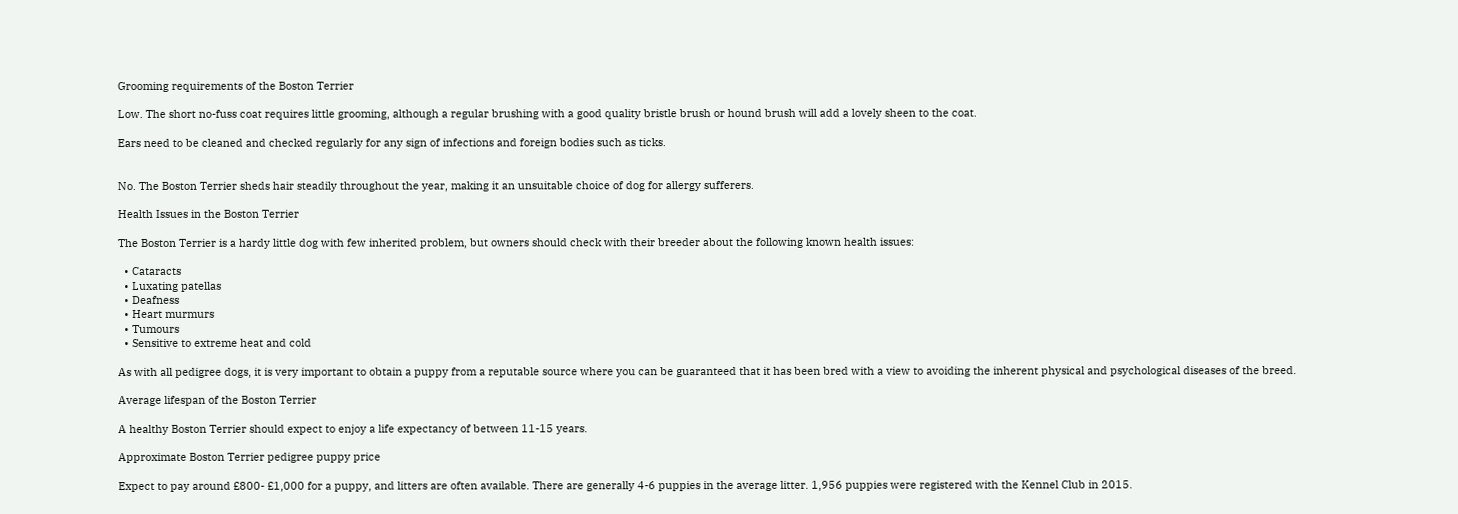Grooming requirements of the Boston Terrier

Low. The short no-fuss coat requires little grooming, although a regular brushing with a good quality bristle brush or hound brush will add a lovely sheen to the coat.

Ears need to be cleaned and checked regularly for any sign of infections and foreign bodies such as ticks.


No. The Boston Terrier sheds hair steadily throughout the year, making it an unsuitable choice of dog for allergy sufferers.

Health Issues in the Boston Terrier

The Boston Terrier is a hardy little dog with few inherited problem, but owners should check with their breeder about the following known health issues:

  • Cataracts
  • Luxating patellas
  • Deafness
  • Heart murmurs
  • Tumours
  • Sensitive to extreme heat and cold

As with all pedigree dogs, it is very important to obtain a puppy from a reputable source where you can be guaranteed that it has been bred with a view to avoiding the inherent physical and psychological diseases of the breed.

Average lifespan of the Boston Terrier

A healthy Boston Terrier should expect to enjoy a life expectancy of between 11-15 years.

Approximate Boston Terrier pedigree puppy price

Expect to pay around £800- £1,000 for a puppy, and litters are often available. There are generally 4-6 puppies in the average litter. 1,956 puppies were registered with the Kennel Club in 2015.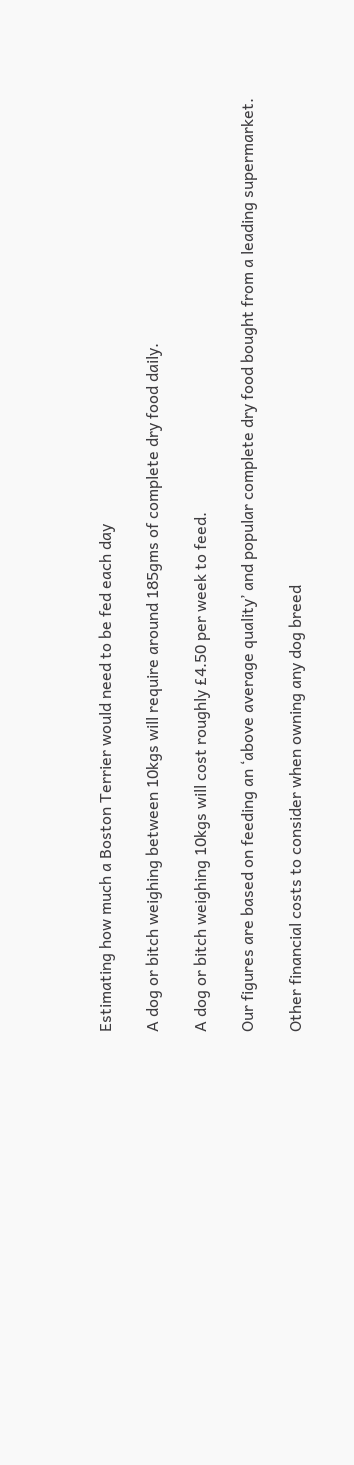Estimating how much a Boston Terrier would need to be fed each day

A dog or bitch weighing between 10kgs will require around 185gms of complete dry food daily.

A dog or bitch weighing 10kgs will cost roughly £4.50 per week to feed.

Our figures are based on feeding an ‘above average quality’ and popular complete dry food bought from a leading supermarket.

Other financial costs to consider when owning any dog breed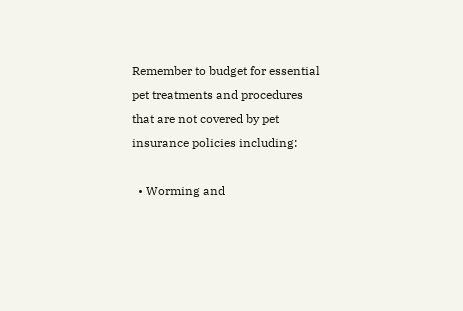Remember to budget for essential pet treatments and procedures that are not covered by pet insurance policies including:

  • Worming and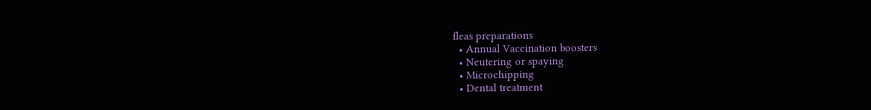fleas preparations
  • Annual Vaccination boosters
  • Neutering or spaying
  • Microchipping
  • Dental treatment